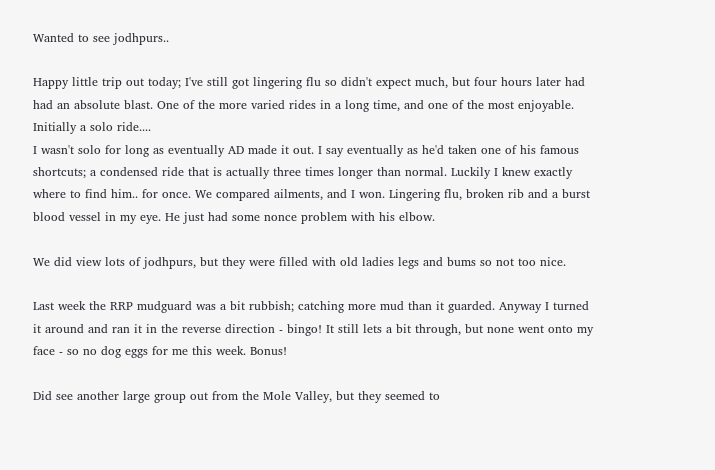Wanted to see jodhpurs..

Happy little trip out today; I've still got lingering flu so didn't expect much, but four hours later had had an absolute blast. One of the more varied rides in a long time, and one of the most enjoyable. Initially a solo ride....
I wasn't solo for long as eventually AD made it out. I say eventually as he'd taken one of his famous shortcuts; a condensed ride that is actually three times longer than normal. Luckily I knew exactly where to find him.. for once. We compared ailments, and I won. Lingering flu, broken rib and a burst blood vessel in my eye. He just had some nonce problem with his elbow.

We did view lots of jodhpurs, but they were filled with old ladies legs and bums so not too nice.

Last week the RRP mudguard was a bit rubbish; catching more mud than it guarded. Anyway I turned it around and ran it in the reverse direction - bingo! It still lets a bit through, but none went onto my face - so no dog eggs for me this week. Bonus!

Did see another large group out from the Mole Valley, but they seemed to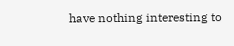have nothing interesting to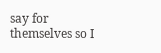say for themselves so I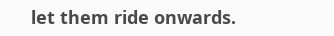let them ride onwards.